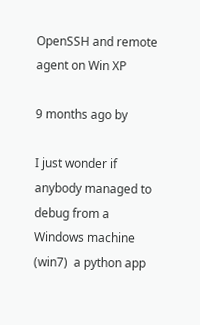OpenSSH and remote agent on Win XP

9 months ago by

I just wonder if anybody managed to debug from a Windows machine (win7)  a python app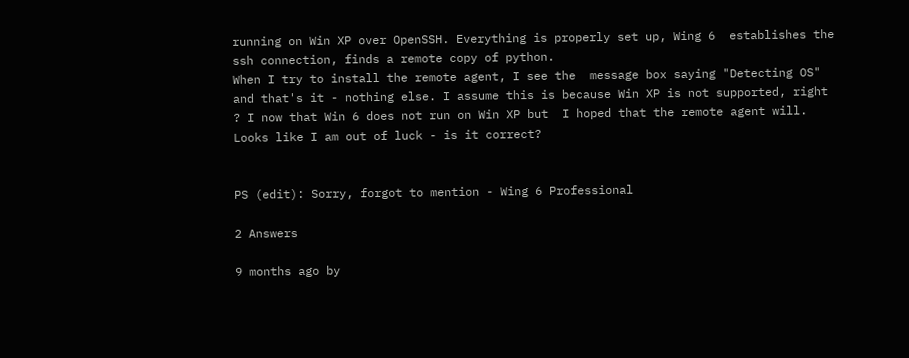running on Win XP over OpenSSH. Everything is properly set up, Wing 6  establishes the ssh connection, finds a remote copy of python.
When I try to install the remote agent, I see the  message box saying "Detecting OS" and that's it - nothing else. I assume this is because Win XP is not supported, right ? I now that Win 6 does not run on Win XP but  I hoped that the remote agent will. Looks like I am out of luck - is it correct?


PS (edit): Sorry, forgot to mention - Wing 6 Professional

2 Answers

9 months ago by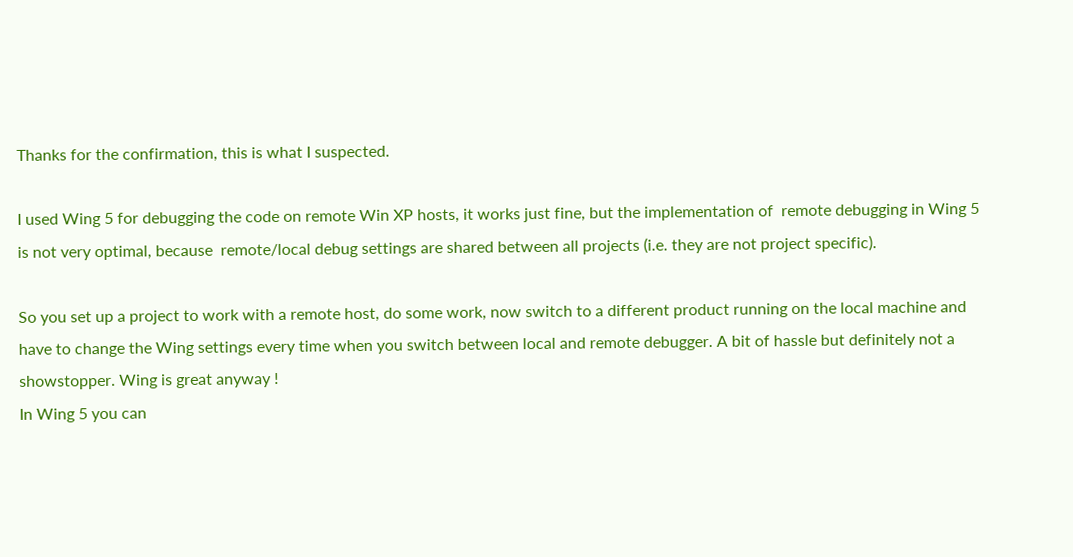Thanks for the confirmation, this is what I suspected.

I used Wing 5 for debugging the code on remote Win XP hosts, it works just fine, but the implementation of  remote debugging in Wing 5 is not very optimal, because  remote/local debug settings are shared between all projects (i.e. they are not project specific).

So you set up a project to work with a remote host, do some work, now switch to a different product running on the local machine and have to change the Wing settings every time when you switch between local and remote debugger. A bit of hassle but definitely not a showstopper. Wing is great anyway !
In Wing 5 you can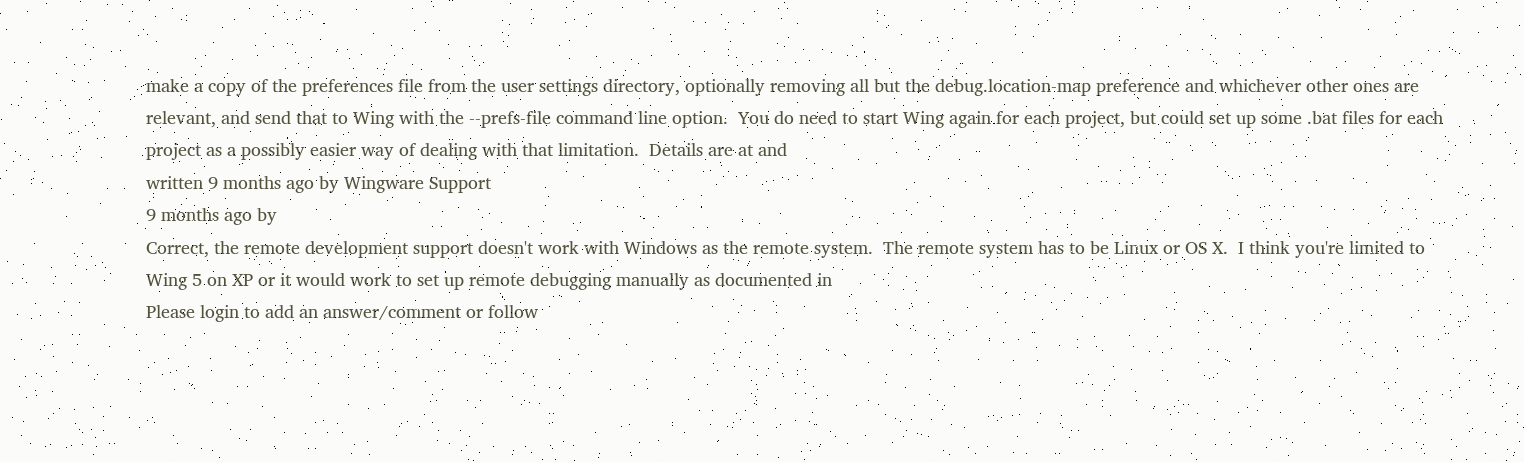make a copy of the preferences file from the user settings directory, optionally removing all but the debug.location-map preference and whichever other ones are relevant, and send that to Wing with the --prefs-file command line option.  You do need to start Wing again for each project, but could set up some .bat files for each project as a possibly easier way of dealing with that limitation.  Details are at and
written 9 months ago by Wingware Support
9 months ago by
Correct, the remote development support doesn't work with Windows as the remote system.  The remote system has to be Linux or OS X.  I think you're limited to Wing 5 on XP or it would work to set up remote debugging manually as documented in
Please login to add an answer/comment or follow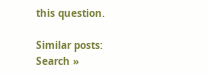this question.

Similar posts:
Search »